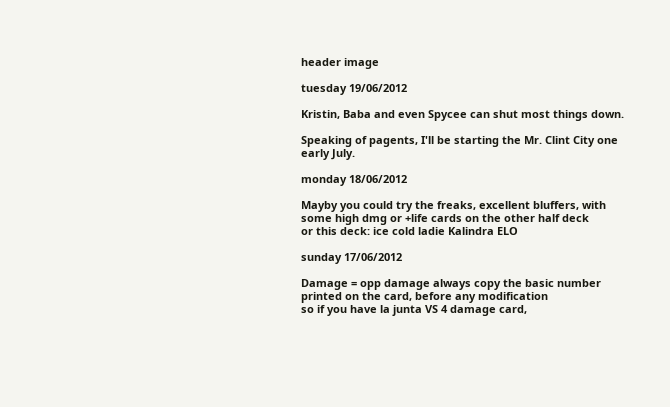header image

tuesday 19/06/2012

Kristin, Baba and even Spycee can shut most things down.

Speaking of pagents, I'll be starting the Mr. Clint City one early July.

monday 18/06/2012

Mayby you could try the freaks, excellent bluffers, with some high dmg or +life cards on the other half deck
or this deck: ice cold ladie Kalindra ELO

sunday 17/06/2012

Damage = opp damage always copy the basic number printed on the card, before any modification
so if you have la junta VS 4 damage card,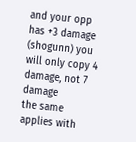and your opp has +3 damage (shogunn) you will only copy 4 damage, not 7 damage
the same applies with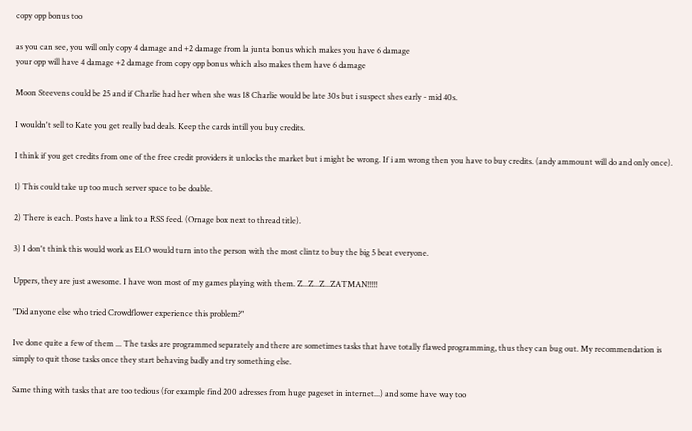copy opp bonus too

as you can see, you will only copy 4 damage and +2 damage from la junta bonus which makes you have 6 damage
your opp will have 4 damage +2 damage from copy opp bonus which also makes them have 6 damage

Moon Steevens could be 25 and if Charlie had her when she was 18 Charlie would be late 30s but i suspect shes early - mid 40s.

I wouldn't sell to Kate you get really bad deals. Keep the cards intill you buy credits.

I think if you get credits from one of the free credit providers it unlocks the market but i might be wrong. If i am wrong then you have to buy credits. (andy ammount will do and only once).

1) This could take up too much server space to be doable.

2) There is each. Posts have a link to a RSS feed. (Ornage box next to thread title).

3) I don't think this would work as ELO would turn into the person with the most clintz to buy the big 5 beat everyone.

Uppers, they are just awesome. I have won most of my games playing with them. Z...Z...Z...ZATMAN!!!!!

"Did anyone else who tried Crowdflower experience this problem?"

Ive done quite a few of them ... The tasks are programmed separately and there are sometimes tasks that have totally flawed programming, thus they can bug out. My recommendation is simply to quit those tasks once they start behaving badly and try something else.

Same thing with tasks that are too tedious (for example find 200 adresses from huge pageset in internet...) and some have way too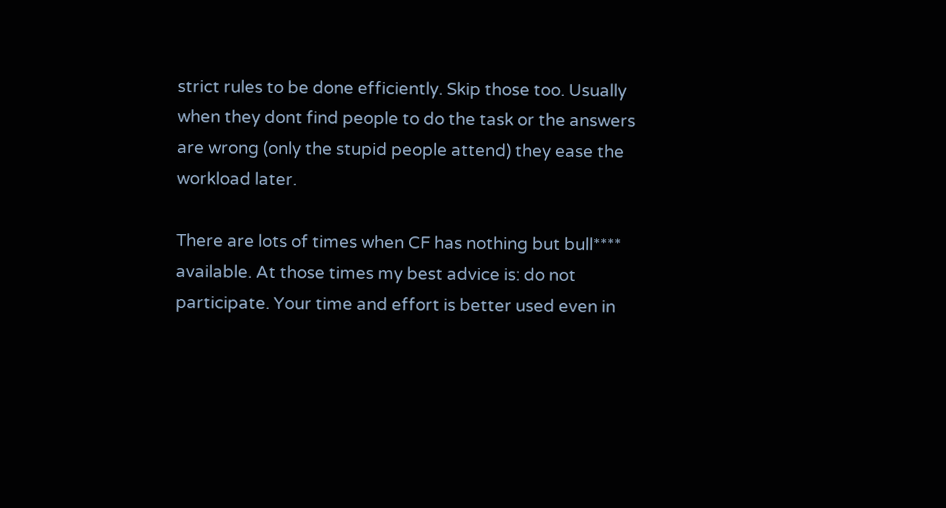strict rules to be done efficiently. Skip those too. Usually when they dont find people to do the task or the answers are wrong (only the stupid people attend) they ease the workload later.

There are lots of times when CF has nothing but bull**** available. At those times my best advice is: do not participate. Your time and effort is better used even in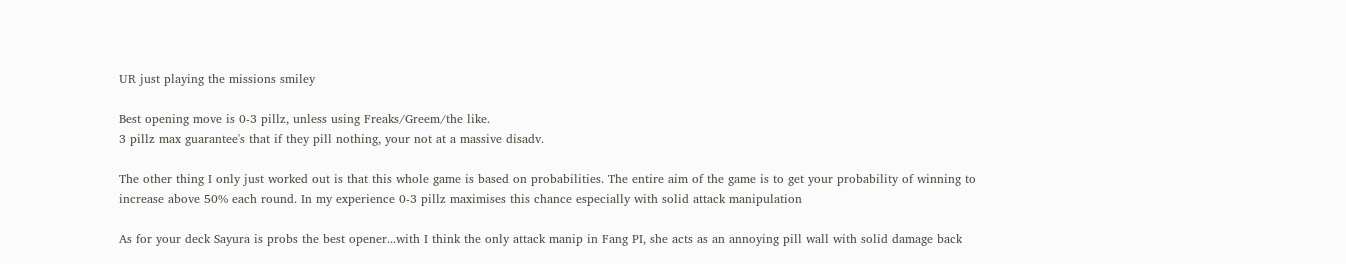UR just playing the missions smiley

Best opening move is 0-3 pillz, unless using Freaks/Greem/the like.
3 pillz max guarantee's that if they pill nothing, your not at a massive disadv.

The other thing I only just worked out is that this whole game is based on probabilities. The entire aim of the game is to get your probability of winning to increase above 50% each round. In my experience 0-3 pillz maximises this chance especially with solid attack manipulation

As for your deck Sayura is probs the best opener...with I think the only attack manip in Fang PI, she acts as an annoying pill wall with solid damage back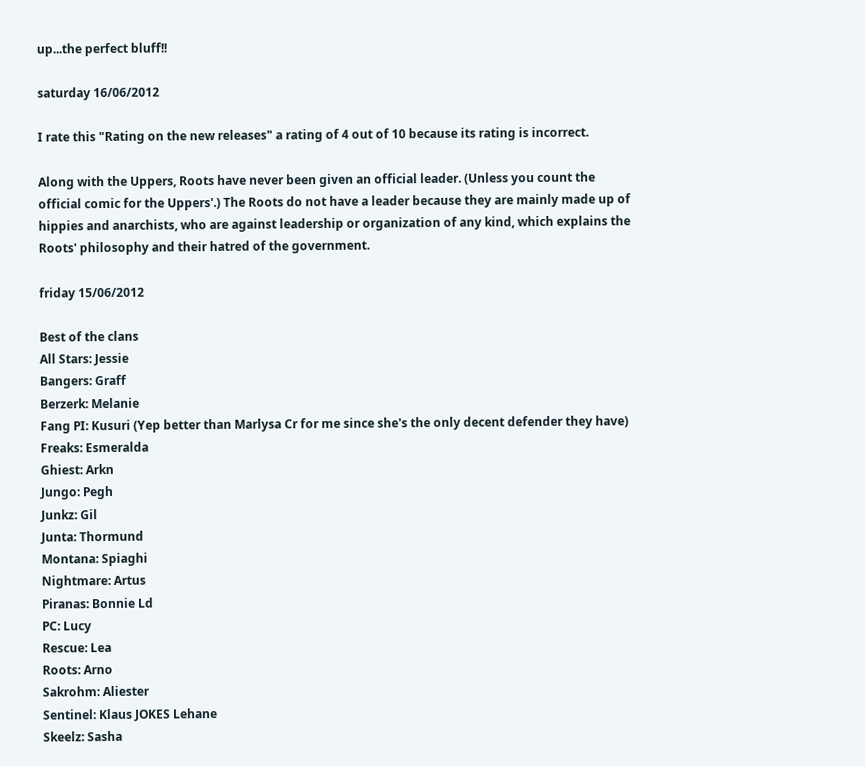up...the perfect bluff!!

saturday 16/06/2012

I rate this "Rating on the new releases" a rating of 4 out of 10 because its rating is incorrect.

Along with the Uppers, Roots have never been given an official leader. (Unless you count the official comic for the Uppers'.) The Roots do not have a leader because they are mainly made up of hippies and anarchists, who are against leadership or organization of any kind, which explains the Roots' philosophy and their hatred of the government.

friday 15/06/2012

Best of the clans
All Stars: Jessie
Bangers: Graff
Berzerk: Melanie
Fang PI: Kusuri (Yep better than Marlysa Cr for me since she's the only decent defender they have)
Freaks: Esmeralda
Ghiest: Arkn
Jungo: Pegh
Junkz: Gil
Junta: Thormund
Montana: Spiaghi
Nightmare: Artus
Piranas: Bonnie Ld
PC: Lucy
Rescue: Lea
Roots: Arno
Sakrohm: Aliester
Sentinel: Klaus JOKES Lehane
Skeelz: Sasha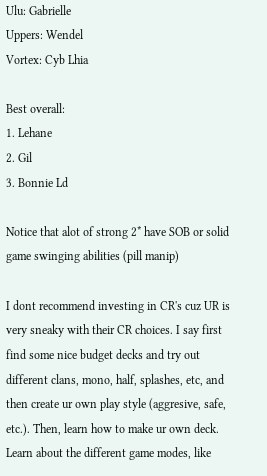Ulu: Gabrielle
Uppers: Wendel
Vortex: Cyb Lhia

Best overall:
1. Lehane
2. Gil
3. Bonnie Ld

Notice that alot of strong 2* have SOB or solid game swinging abilities (pill manip)

I dont recommend investing in CR's cuz UR is very sneaky with their CR choices. I say first find some nice budget decks and try out different clans, mono, half, splashes, etc, and then create ur own play style (aggresive, safe, etc.). Then, learn how to make ur own deck. Learn about the different game modes, like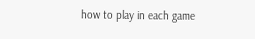how to play in each game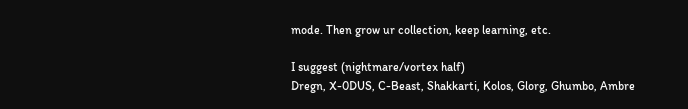mode. Then grow ur collection, keep learning, etc.

I suggest (nightmare/vortex half)
Dregn, X-0DUS, C-Beast, Shakkarti, Kolos, Glorg, Ghumbo, Ambre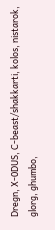Dregn, X-0DUS, C-beast/shakkarti, kolos, nistarok, glorg, ghumbo,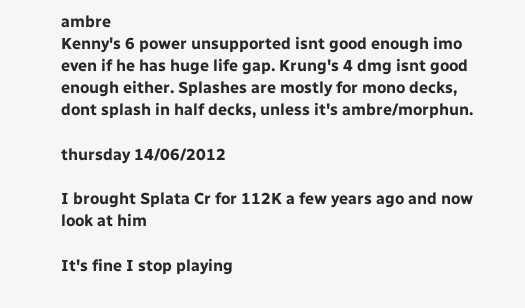ambre
Kenny's 6 power unsupported isnt good enough imo even if he has huge life gap. Krung's 4 dmg isnt good enough either. Splashes are mostly for mono decks, dont splash in half decks, unless it's ambre/morphun.

thursday 14/06/2012

I brought Splata Cr for 112K a few years ago and now look at him

It's fine I stop playing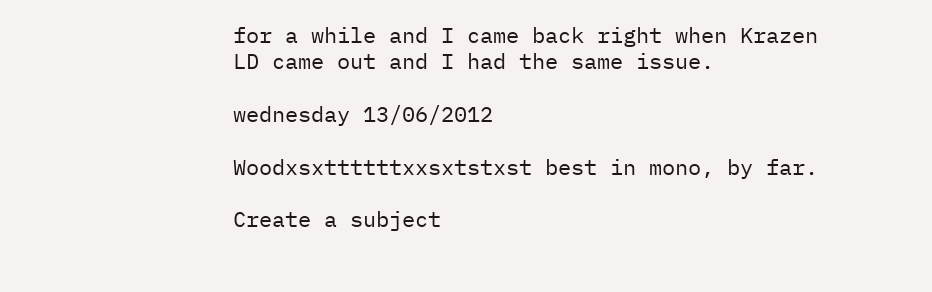for a while and I came back right when Krazen LD came out and I had the same issue.

wednesday 13/06/2012

Woodxsxttttttxxsxtstxst best in mono, by far.

Create a subject